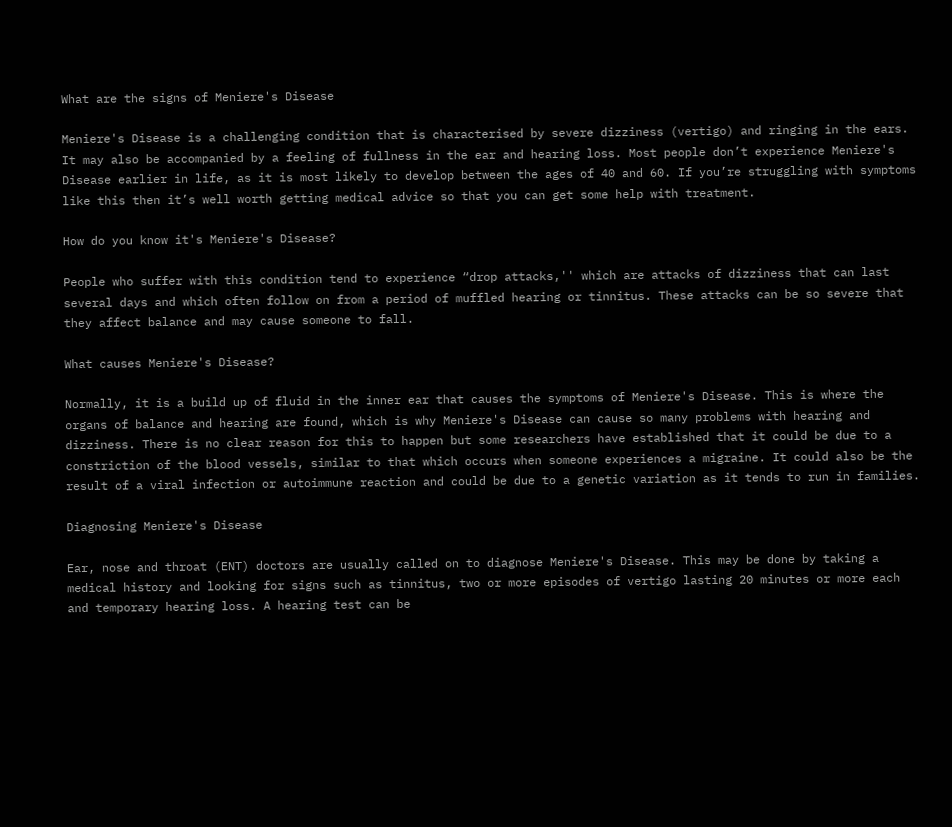What are the signs of Meniere's Disease

Meniere's Disease is a challenging condition that is characterised by severe dizziness (vertigo) and ringing in the ears. It may also be accompanied by a feeling of fullness in the ear and hearing loss. Most people don’t experience Meniere's Disease earlier in life, as it is most likely to develop between the ages of 40 and 60. If you’re struggling with symptoms like this then it’s well worth getting medical advice so that you can get some help with treatment.

How do you know it's Meniere's Disease?

People who suffer with this condition tend to experience “drop attacks,'' which are attacks of dizziness that can last several days and which often follow on from a period of muffled hearing or tinnitus. These attacks can be so severe that they affect balance and may cause someone to fall.

What causes Meniere's Disease?

Normally, it is a build up of fluid in the inner ear that causes the symptoms of Meniere's Disease. This is where the organs of balance and hearing are found, which is why Meniere's Disease can cause so many problems with hearing and dizziness. There is no clear reason for this to happen but some researchers have established that it could be due to a constriction of the blood vessels, similar to that which occurs when someone experiences a migraine. It could also be the result of a viral infection or autoimmune reaction and could be due to a genetic variation as it tends to run in families.

Diagnosing Meniere's Disease

Ear, nose and throat (ENT) doctors are usually called on to diagnose Meniere's Disease. This may be done by taking a medical history and looking for signs such as tinnitus, two or more episodes of vertigo lasting 20 minutes or more each and temporary hearing loss. A hearing test can be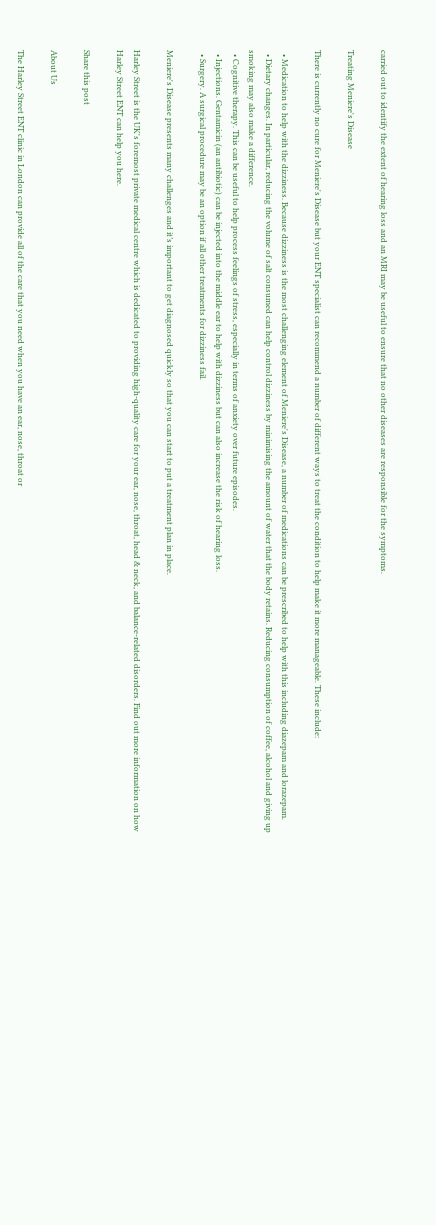carried out to identify the extent of hearing loss and an MRI may be useful to ensure that no other diseases are responsible for the symptoms.

Treating Meniere's Disease

There is currently no cure for Meniere's Disease but your ENT specialist can recommend a number of different ways to treat the condition to help make it more manageable. These include:

  • Medication to help with the dizziness. Because dizziness is the most challenging element of Meniere's Disease, a number of medications can be prescribed to help with this including diazepam and lorazepam.
  • Dietary changes. In particular, reducing the volume of salt consumed can help control dizziness by minimising the amount of water that the body retains. Reducing consumption of coffee, alcohol and giving up smoking may also make a difference.
  • Cognitive therapy. This can be useful to help process feelings of stress, especially in terms of anxiety over future episodes.
  • Injections. Gentamicin (an antibiotic) can be injected into the middle ear to help with dizziness but can also increase the risk of hearing loss.
  • Surgery. A surgical procedure may be an option if all other treatments for dizziness fail.

Meniere's Disease presents many challenges and it’s important to get diagnosed quickly so that you can start to put a treatment plan in place.

Harley Street is the UK's foremost private medical centre which is dedicated to providing high-quality care for your ear, nose, throat, head & neck, and balance-related disorders. Find out more information on how Harley Street ENT can help you here.

Share this post

About Us

The Harley Street ENT clinic in London can provide all of the care that you need when you have an ear, nose, throat or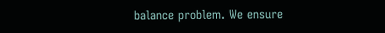balance problem. We ensure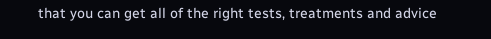that you can get all of the right tests, treatments and advice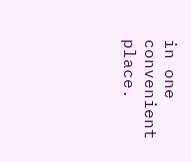in one convenient place.